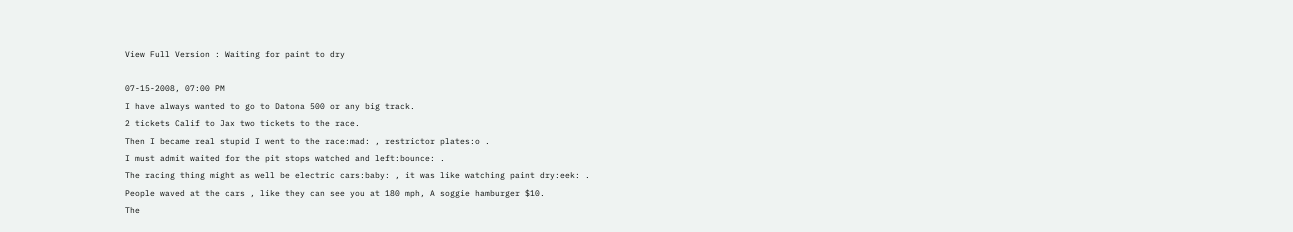View Full Version : Waiting for paint to dry

07-15-2008, 07:00 PM
I have always wanted to go to Datona 500 or any big track.
2 tickets Calif to Jax two tickets to the race.
Then I became real stupid I went to the race:mad: , restrictor plates:o .
I must admit waited for the pit stops watched and left:bounce: .
The racing thing might as well be electric cars:baby: , it was like watching paint dry:eek: .
People waved at the cars , like they can see you at 180 mph, A soggie hamburger $10.
The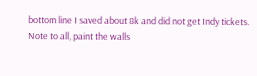bottom line I saved about 8k and did not get Indy tickets.
Note to all, paint the walls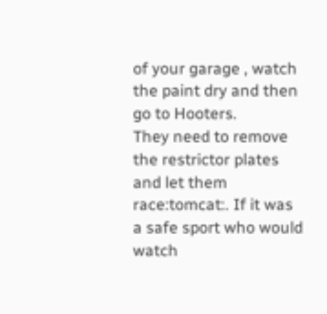of your garage , watch the paint dry and then go to Hooters.
They need to remove the restrictor plates and let them race:tomcat:. If it was a safe sport who would watch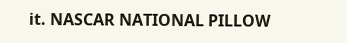it. NASCAR NATIONAL PILLOW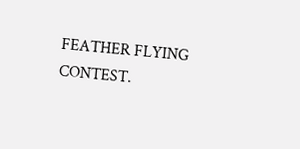FEATHER FLYING CONTEST.